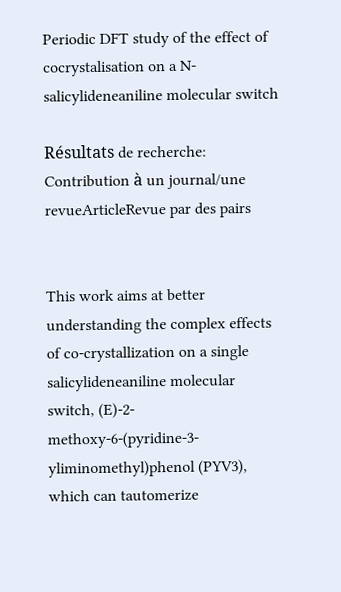Periodic DFT study of the effect of cocrystalisation on a N-salicylideneaniline molecular switch

Résultats de recherche: Contribution à un journal/une revueArticleRevue par des pairs


This work aims at better understanding the complex effects of co‐crystallization on a single salicylideneaniline molecular switch, (E)‐2‐methoxy‐6‐(pyridine‐3‐yliminomethyl)phenol (PYV3), which can tautomerize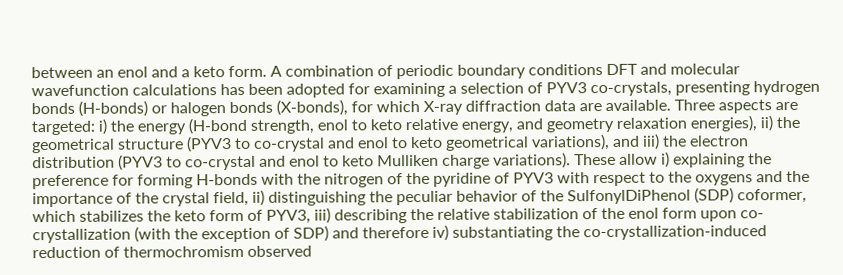between an enol and a keto form. A combination of periodic boundary conditions DFT and molecular wavefunction calculations has been adopted for examining a selection of PYV3 co‐crystals, presenting hydrogen bonds (H‐bonds) or halogen bonds (X‐bonds), for which X‐ray diffraction data are available. Three aspects are targeted: i) the energy (H‐bond strength, enol to keto relative energy, and geometry relaxation energies), ii) the geometrical structure (PYV3 to co‐crystal and enol to keto geometrical variations), and iii) the electron distribution (PYV3 to co‐crystal and enol to keto Mulliken charge variations). These allow i) explaining the preference for forming H‐bonds with the nitrogen of the pyridine of PYV3 with respect to the oxygens and the importance of the crystal field, ii) distinguishing the peculiar behavior of the SulfonylDiPhenol (SDP) coformer, which stabilizes the keto form of PYV3, iii) describing the relative stabilization of the enol form upon co‐crystallization (with the exception of SDP) and therefore iv) substantiating the co‐crystallization‐induced reduction of thermochromism observed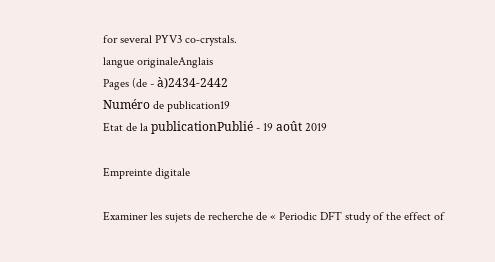for several PYV3 co‐crystals.
langue originaleAnglais
Pages (de - à)2434-2442
Numéro de publication19
Etat de la publicationPublié - 19 août 2019

Empreinte digitale

Examiner les sujets de recherche de « Periodic DFT study of the effect of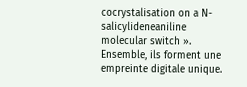cocrystalisation on a N-salicylideneaniline molecular switch ». Ensemble, ils forment une empreinte digitale unique.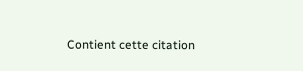Contient cette citation